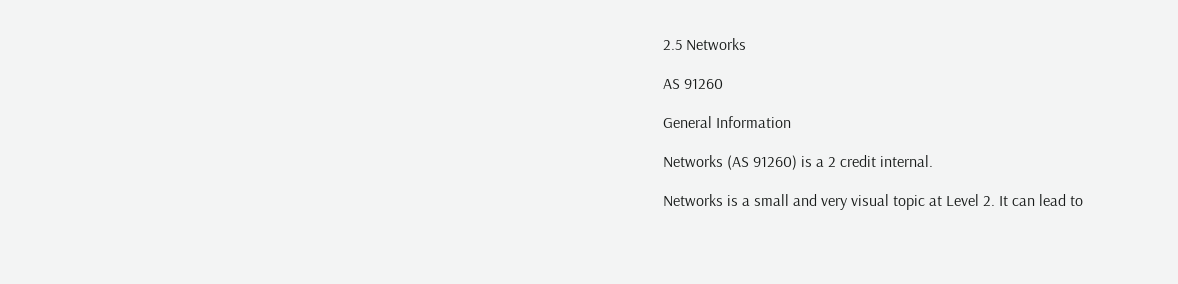2.5 Networks

AS 91260

General Information

Networks (AS 91260) is a 2 credit internal.

Networks is a small and very visual topic at Level 2. It can lead to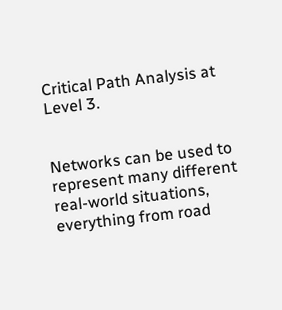Critical Path Analysis at Level 3.


Networks can be used to represent many different real-world situations, everything from road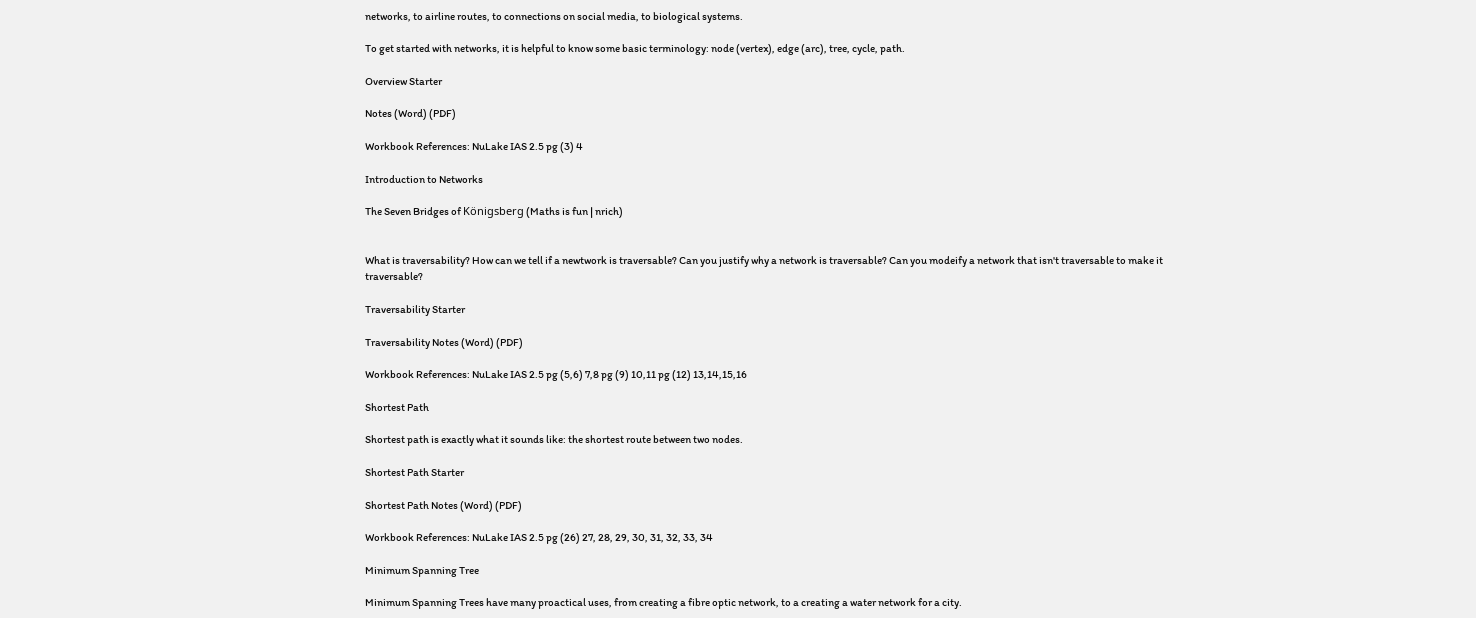networks, to airline routes, to connections on social media, to biological systems.

To get started with networks, it is helpful to know some basic terminology: node (vertex), edge (arc), tree, cycle, path.

Overview Starter

Notes (Word) (PDF)

Workbook References: NuLake IAS 2.5 pg (3) 4

Introduction to Networks

The Seven Bridges of Königsberg (Maths is fun | nrich)


What is traversability? How can we tell if a newtwork is traversable? Can you justify why a network is traversable? Can you modeify a network that isn't traversable to make it traversable?

Traversability Starter

Traversability Notes (Word) (PDF)

Workbook References: NuLake IAS 2.5 pg (5,6) 7,8 pg (9) 10,11 pg (12) 13,14,15,16

Shortest Path

Shortest path is exactly what it sounds like: the shortest route between two nodes.

Shortest Path Starter

Shortest Path Notes (Word) (PDF)

Workbook References: NuLake IAS 2.5 pg (26) 27, 28, 29, 30, 31, 32, 33, 34

Minimum Spanning Tree

Minimum Spanning Trees have many proactical uses, from creating a fibre optic network, to a creating a water network for a city.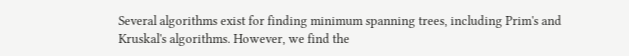Several algorithms exist for finding minimum spanning trees, including Prim's and Kruskal's algorithms. However, we find the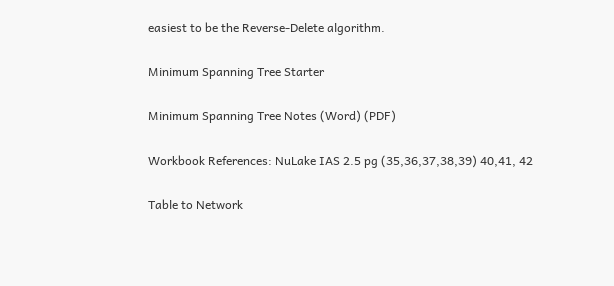easiest to be the Reverse-Delete algorithm.

Minimum Spanning Tree Starter

Minimum Spanning Tree Notes (Word) (PDF)

Workbook References: NuLake IAS 2.5 pg (35,36,37,38,39) 40,41, 42

Table to Network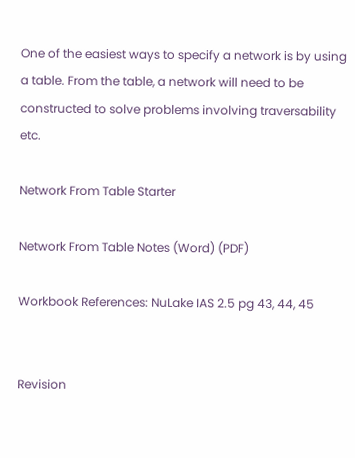One of the easiest ways to specify a network is by using a table. From the table, a network will need to be constructed to solve problems involving traversability etc.

Network From Table Starter

Network From Table Notes (Word) (PDF)

Workbook References: NuLake IAS 2.5 pg 43, 44, 45


Revision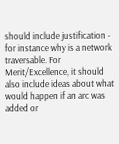should include justification - for instance why is a network traversable. For Merit/Excellence, it should also include ideas about what would happen if an arc was added or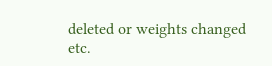deleted or weights changed etc.